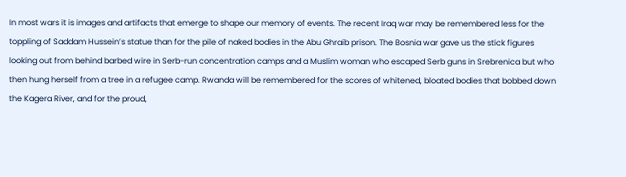In most wars it is images and artifacts that emerge to shape our memory of events. The recent Iraq war may be remembered less for the toppling of Saddam Hussein’s statue than for the pile of naked bodies in the Abu Ghraib prison. The Bosnia war gave us the stick figures looking out from behind barbed wire in Serb-run concentration camps and a Muslim woman who escaped Serb guns in Srebrenica but who then hung herself from a tree in a refugee camp. Rwanda will be remembered for the scores of whitened, bloated bodies that bobbed down the Kagera River, and for the proud,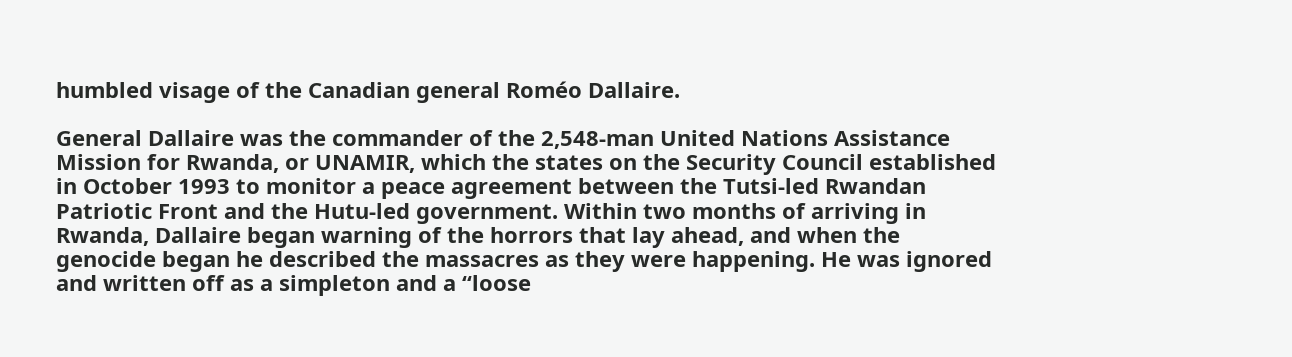humbled visage of the Canadian general Roméo Dallaire.

General Dallaire was the commander of the 2,548-man United Nations Assistance Mission for Rwanda, or UNAMIR, which the states on the Security Council established in October 1993 to monitor a peace agreement between the Tutsi-led Rwandan Patriotic Front and the Hutu-led government. Within two months of arriving in Rwanda, Dallaire began warning of the horrors that lay ahead, and when the genocide began he described the massacres as they were happening. He was ignored and written off as a simpleton and a “loose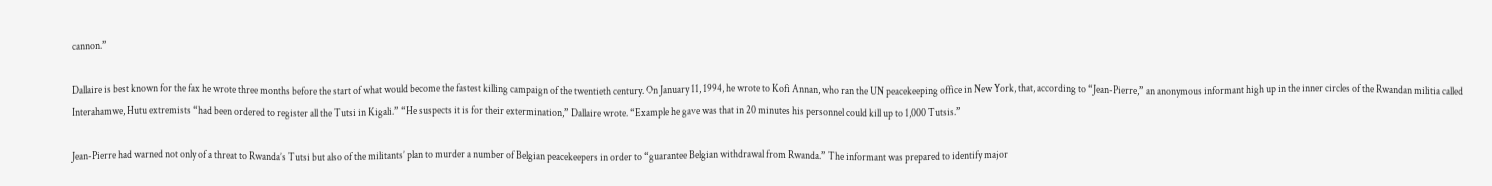cannon.”

Dallaire is best known for the fax he wrote three months before the start of what would become the fastest killing campaign of the twentieth century. On January 11, 1994, he wrote to Kofi Annan, who ran the UN peacekeeping office in New York, that, according to “Jean-Pierre,” an anonymous informant high up in the inner circles of the Rwandan militia called Interahamwe, Hutu extremists “had been ordered to register all the Tutsi in Kigali.” “He suspects it is for their extermination,” Dallaire wrote. “Example he gave was that in 20 minutes his personnel could kill up to 1,000 Tutsis.”

Jean-Pierre had warned not only of a threat to Rwanda’s Tutsi but also of the militants’ plan to murder a number of Belgian peacekeepers in order to “guarantee Belgian withdrawal from Rwanda.” The informant was prepared to identify major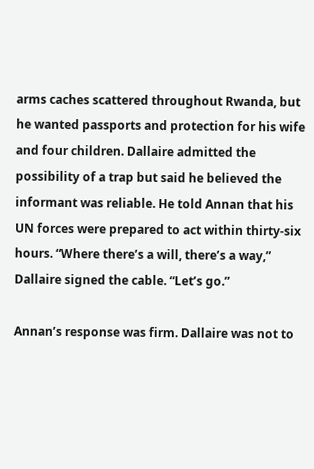arms caches scattered throughout Rwanda, but he wanted passports and protection for his wife and four children. Dallaire admitted the possibility of a trap but said he believed the informant was reliable. He told Annan that his UN forces were prepared to act within thirty-six hours. “Where there’s a will, there’s a way,” Dallaire signed the cable. “Let’s go.”

Annan’s response was firm. Dallaire was not to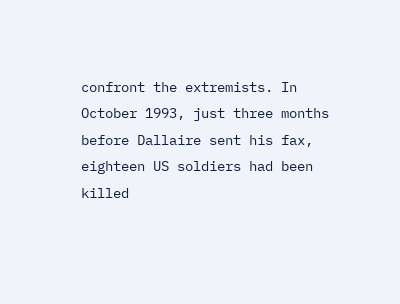confront the extremists. In October 1993, just three months before Dallaire sent his fax, eighteen US soldiers had been killed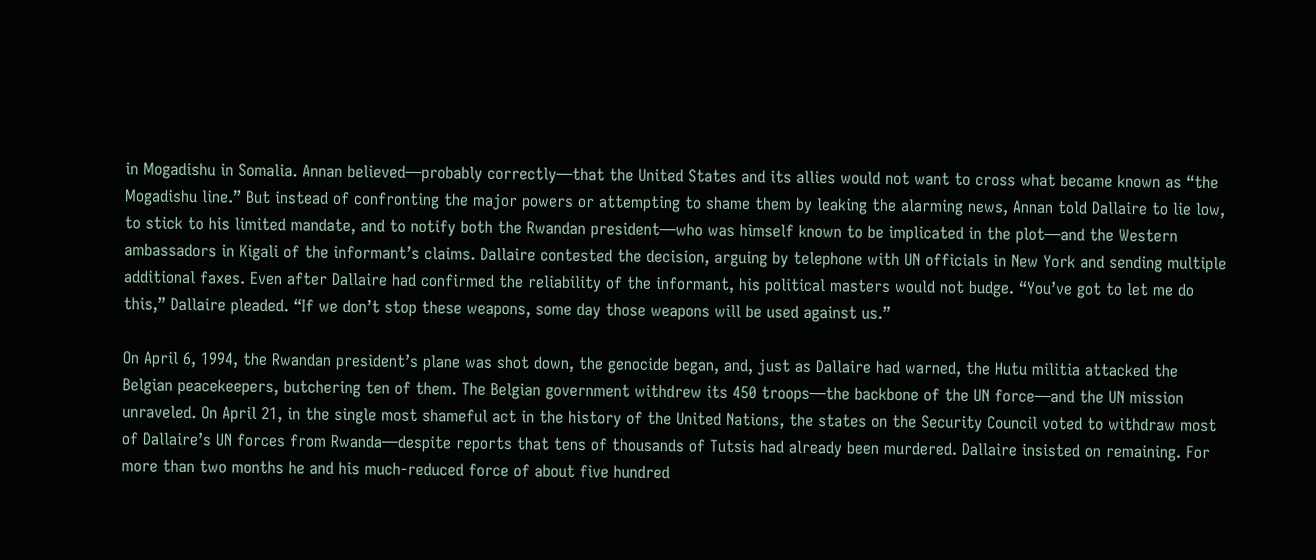in Mogadishu in Somalia. Annan believed—probably correctly—that the United States and its allies would not want to cross what became known as “the Mogadishu line.” But instead of confronting the major powers or attempting to shame them by leaking the alarming news, Annan told Dallaire to lie low, to stick to his limited mandate, and to notify both the Rwandan president—who was himself known to be implicated in the plot—and the Western ambassadors in Kigali of the informant’s claims. Dallaire contested the decision, arguing by telephone with UN officials in New York and sending multiple additional faxes. Even after Dallaire had confirmed the reliability of the informant, his political masters would not budge. “You’ve got to let me do this,” Dallaire pleaded. “If we don’t stop these weapons, some day those weapons will be used against us.”

On April 6, 1994, the Rwandan president’s plane was shot down, the genocide began, and, just as Dallaire had warned, the Hutu militia attacked the Belgian peacekeepers, butchering ten of them. The Belgian government withdrew its 450 troops—the backbone of the UN force—and the UN mission unraveled. On April 21, in the single most shameful act in the history of the United Nations, the states on the Security Council voted to withdraw most of Dallaire’s UN forces from Rwanda—despite reports that tens of thousands of Tutsis had already been murdered. Dallaire insisted on remaining. For more than two months he and his much-reduced force of about five hundred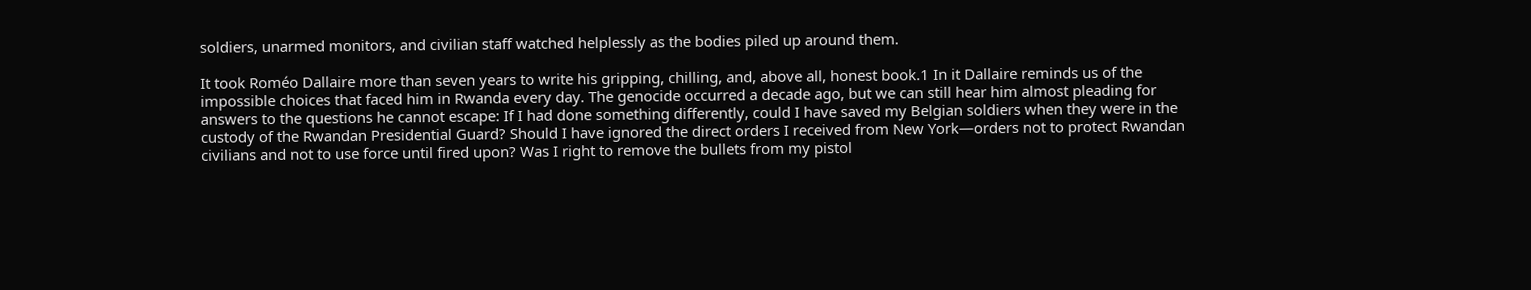soldiers, unarmed monitors, and civilian staff watched helplessly as the bodies piled up around them.

It took Roméo Dallaire more than seven years to write his gripping, chilling, and, above all, honest book.1 In it Dallaire reminds us of the impossible choices that faced him in Rwanda every day. The genocide occurred a decade ago, but we can still hear him almost pleading for answers to the questions he cannot escape: If I had done something differently, could I have saved my Belgian soldiers when they were in the custody of the Rwandan Presidential Guard? Should I have ignored the direct orders I received from New York—orders not to protect Rwandan civilians and not to use force until fired upon? Was I right to remove the bullets from my pistol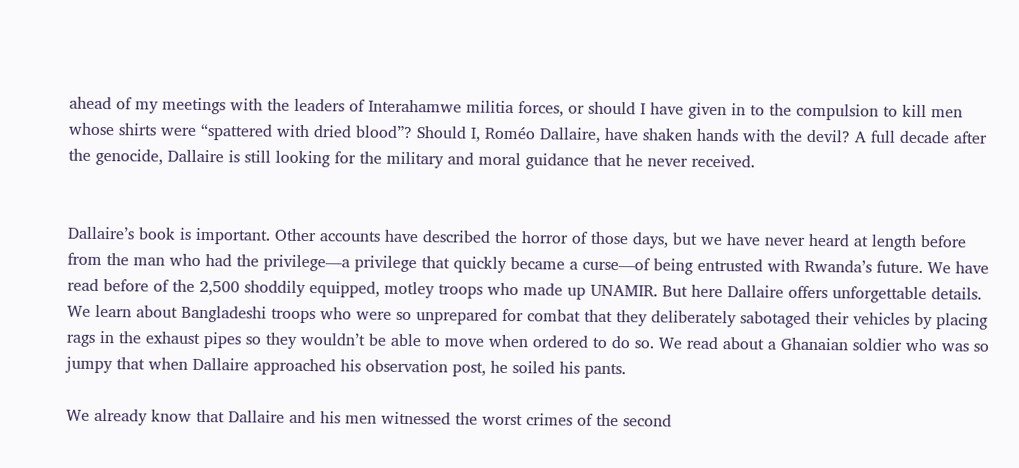ahead of my meetings with the leaders of Interahamwe militia forces, or should I have given in to the compulsion to kill men whose shirts were “spattered with dried blood”? Should I, Roméo Dallaire, have shaken hands with the devil? A full decade after the genocide, Dallaire is still looking for the military and moral guidance that he never received.


Dallaire’s book is important. Other accounts have described the horror of those days, but we have never heard at length before from the man who had the privilege—a privilege that quickly became a curse—of being entrusted with Rwanda’s future. We have read before of the 2,500 shoddily equipped, motley troops who made up UNAMIR. But here Dallaire offers unforgettable details. We learn about Bangladeshi troops who were so unprepared for combat that they deliberately sabotaged their vehicles by placing rags in the exhaust pipes so they wouldn’t be able to move when ordered to do so. We read about a Ghanaian soldier who was so jumpy that when Dallaire approached his observation post, he soiled his pants.

We already know that Dallaire and his men witnessed the worst crimes of the second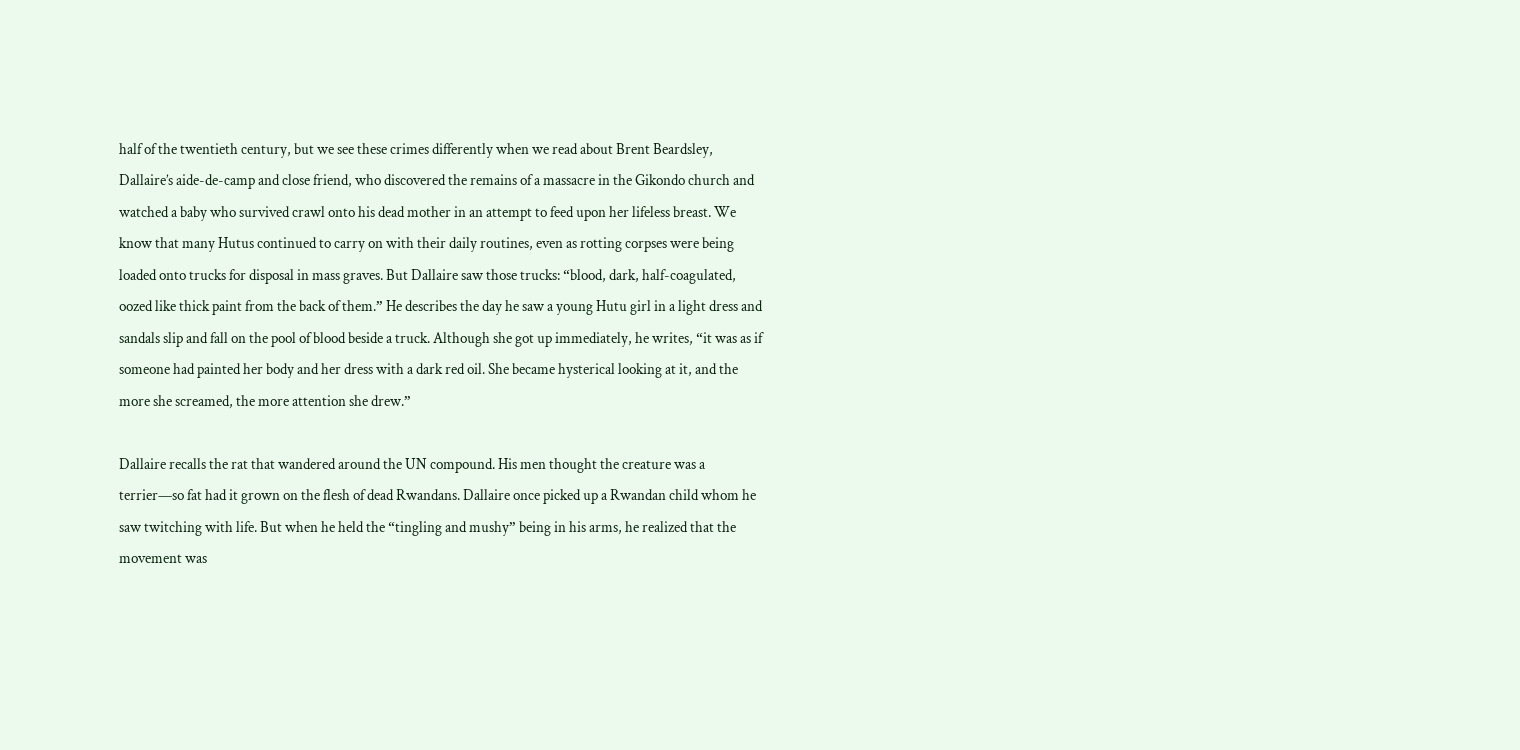half of the twentieth century, but we see these crimes differently when we read about Brent Beardsley, Dallaire’s aide-de-camp and close friend, who discovered the remains of a massacre in the Gikondo church and watched a baby who survived crawl onto his dead mother in an attempt to feed upon her lifeless breast. We know that many Hutus continued to carry on with their daily routines, even as rotting corpses were being loaded onto trucks for disposal in mass graves. But Dallaire saw those trucks: “blood, dark, half-coagulated, oozed like thick paint from the back of them.” He describes the day he saw a young Hutu girl in a light dress and sandals slip and fall on the pool of blood beside a truck. Although she got up immediately, he writes, “it was as if someone had painted her body and her dress with a dark red oil. She became hysterical looking at it, and the more she screamed, the more attention she drew.”

Dallaire recalls the rat that wandered around the UN compound. His men thought the creature was a terrier—so fat had it grown on the flesh of dead Rwandans. Dallaire once picked up a Rwandan child whom he saw twitching with life. But when he held the “tingling and mushy” being in his arms, he realized that the movement was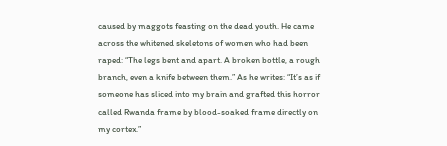caused by maggots feasting on the dead youth. He came across the whitened skeletons of women who had been raped: “The legs bent and apart. A broken bottle, a rough branch, even a knife between them.” As he writes: “It’s as if someone has sliced into my brain and grafted this horror called Rwanda frame by blood-soaked frame directly on my cortex.”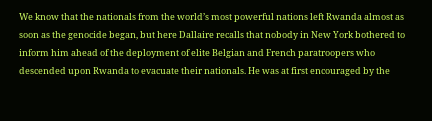We know that the nationals from the world’s most powerful nations left Rwanda almost as soon as the genocide began, but here Dallaire recalls that nobody in New York bothered to inform him ahead of the deployment of elite Belgian and French paratroopers who descended upon Rwanda to evacuate their nationals. He was at first encouraged by the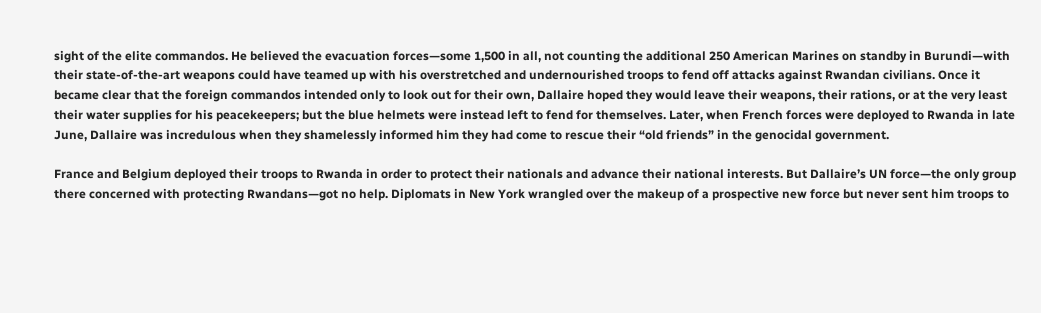sight of the elite commandos. He believed the evacuation forces—some 1,500 in all, not counting the additional 250 American Marines on standby in Burundi—with their state-of-the-art weapons could have teamed up with his overstretched and undernourished troops to fend off attacks against Rwandan civilians. Once it became clear that the foreign commandos intended only to look out for their own, Dallaire hoped they would leave their weapons, their rations, or at the very least their water supplies for his peacekeepers; but the blue helmets were instead left to fend for themselves. Later, when French forces were deployed to Rwanda in late June, Dallaire was incredulous when they shamelessly informed him they had come to rescue their “old friends” in the genocidal government.

France and Belgium deployed their troops to Rwanda in order to protect their nationals and advance their national interests. But Dallaire’s UN force—the only group there concerned with protecting Rwandans—got no help. Diplomats in New York wrangled over the makeup of a prospective new force but never sent him troops to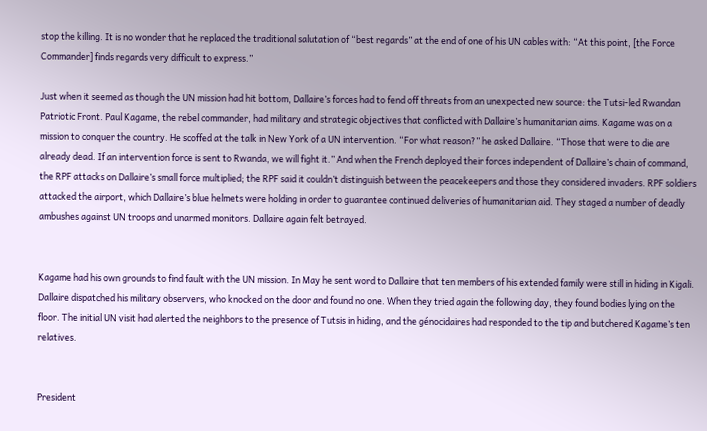stop the killing. It is no wonder that he replaced the traditional salutation of “best regards” at the end of one of his UN cables with: “At this point, [the Force Commander] finds regards very difficult to express.”

Just when it seemed as though the UN mission had hit bottom, Dallaire’s forces had to fend off threats from an unexpected new source: the Tutsi-led Rwandan Patriotic Front. Paul Kagame, the rebel commander, had military and strategic objectives that conflicted with Dallaire’s humanitarian aims. Kagame was on a mission to conquer the country. He scoffed at the talk in New York of a UN intervention. “For what reason?” he asked Dallaire. “Those that were to die are already dead. If an intervention force is sent to Rwanda, we will fight it.” And when the French deployed their forces independent of Dallaire’s chain of command, the RPF attacks on Dallaire’s small force multiplied; the RPF said it couldn’t distinguish between the peacekeepers and those they considered invaders. RPF soldiers attacked the airport, which Dallaire’s blue helmets were holding in order to guarantee continued deliveries of humanitarian aid. They staged a number of deadly ambushes against UN troops and unarmed monitors. Dallaire again felt betrayed.


Kagame had his own grounds to find fault with the UN mission. In May he sent word to Dallaire that ten members of his extended family were still in hiding in Kigali. Dallaire dispatched his military observers, who knocked on the door and found no one. When they tried again the following day, they found bodies lying on the floor. The initial UN visit had alerted the neighbors to the presence of Tutsis in hiding, and the génocidaires had responded to the tip and butchered Kagame’s ten relatives.


President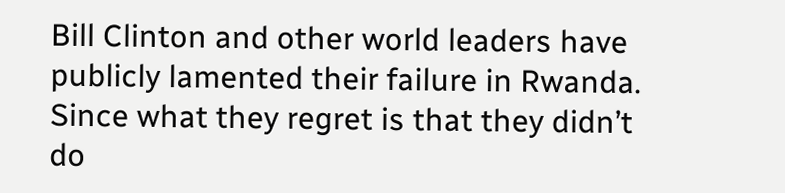Bill Clinton and other world leaders have publicly lamented their failure in Rwanda. Since what they regret is that they didn’t do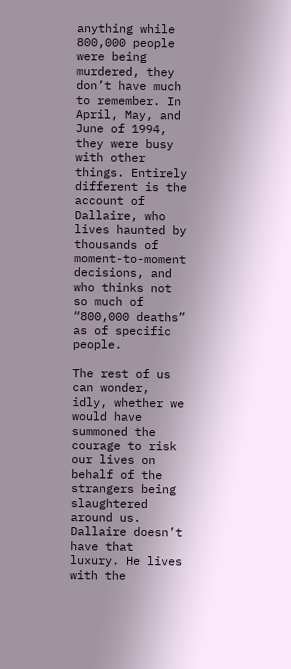anything while 800,000 people were being murdered, they don’t have much to remember. In April, May, and June of 1994, they were busy with other things. Entirely different is the account of Dallaire, who lives haunted by thousands of moment-to-moment decisions, and who thinks not so much of “800,000 deaths” as of specific people.

The rest of us can wonder, idly, whether we would have summoned the courage to risk our lives on behalf of the strangers being slaughtered around us. Dallaire doesn’t have that luxury. He lives with the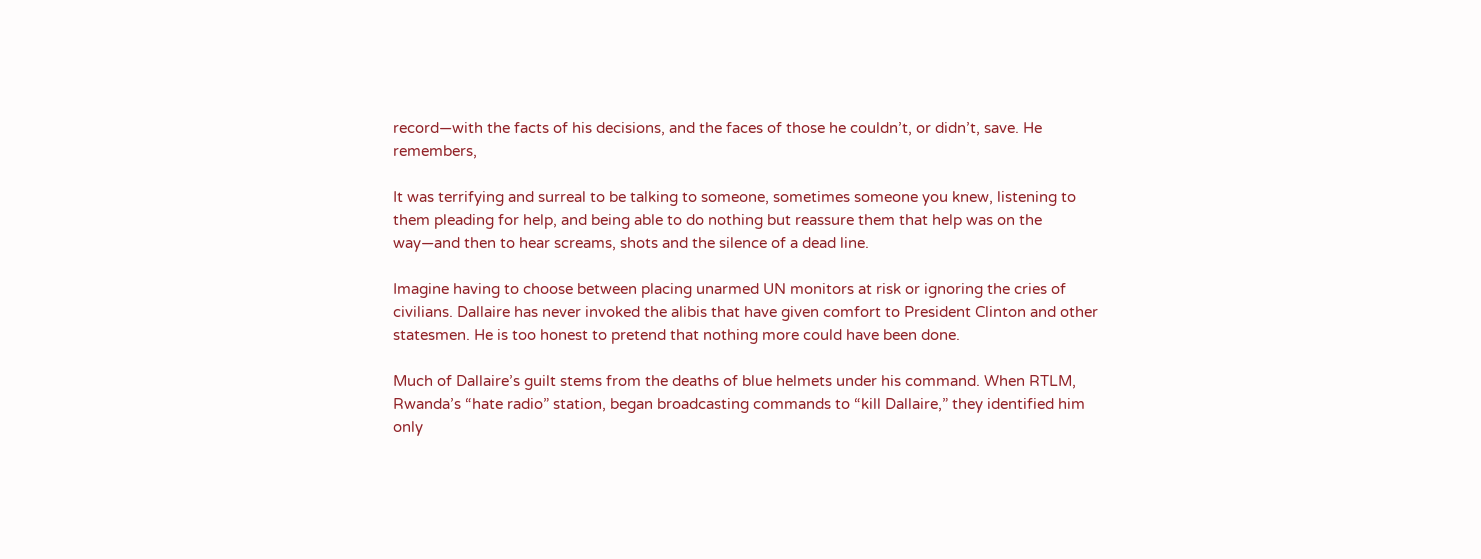record—with the facts of his decisions, and the faces of those he couldn’t, or didn’t, save. He remembers,

It was terrifying and surreal to be talking to someone, sometimes someone you knew, listening to them pleading for help, and being able to do nothing but reassure them that help was on the way—and then to hear screams, shots and the silence of a dead line.

Imagine having to choose between placing unarmed UN monitors at risk or ignoring the cries of civilians. Dallaire has never invoked the alibis that have given comfort to President Clinton and other statesmen. He is too honest to pretend that nothing more could have been done.

Much of Dallaire’s guilt stems from the deaths of blue helmets under his command. When RTLM, Rwanda’s “hate radio” station, began broadcasting commands to “kill Dallaire,” they identified him only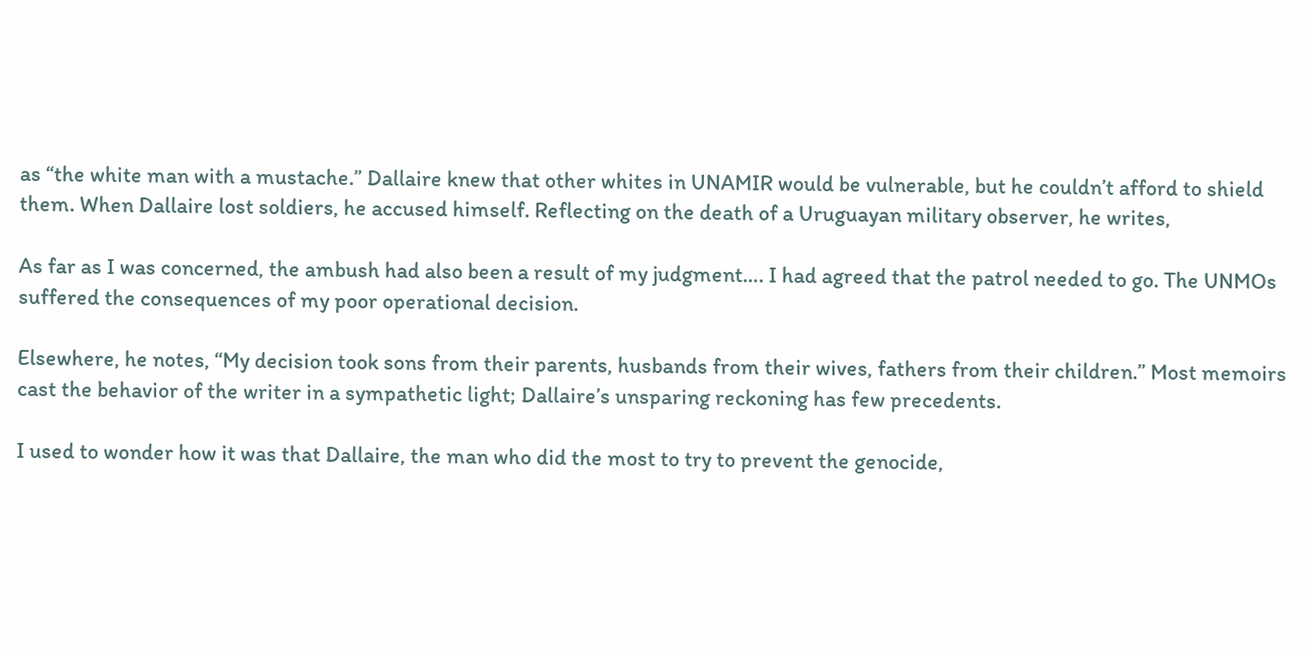as “the white man with a mustache.” Dallaire knew that other whites in UNAMIR would be vulnerable, but he couldn’t afford to shield them. When Dallaire lost soldiers, he accused himself. Reflecting on the death of a Uruguayan military observer, he writes,

As far as I was concerned, the ambush had also been a result of my judgment…. I had agreed that the patrol needed to go. The UNMOs suffered the consequences of my poor operational decision.

Elsewhere, he notes, “My decision took sons from their parents, husbands from their wives, fathers from their children.” Most memoirs cast the behavior of the writer in a sympathetic light; Dallaire’s unsparing reckoning has few precedents.

I used to wonder how it was that Dallaire, the man who did the most to try to prevent the genocide,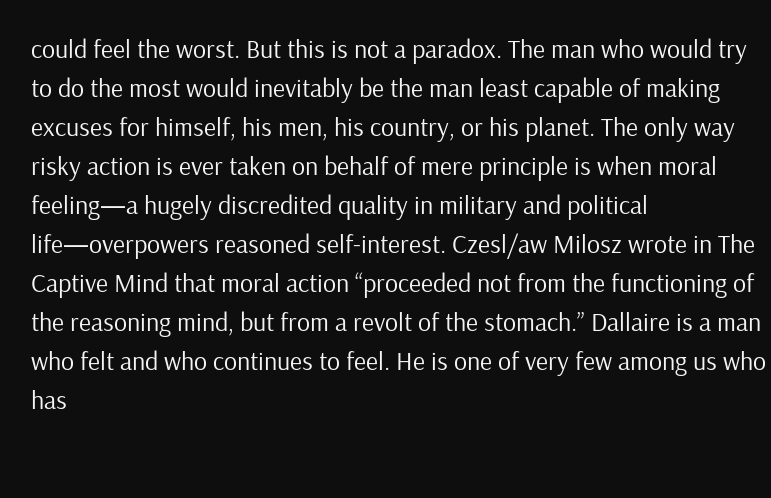could feel the worst. But this is not a paradox. The man who would try to do the most would inevitably be the man least capable of making excuses for himself, his men, his country, or his planet. The only way risky action is ever taken on behalf of mere principle is when moral feeling—a hugely discredited quality in military and political life—overpowers reasoned self-interest. Czesl/aw Milosz wrote in The Captive Mind that moral action “proceeded not from the functioning of the reasoning mind, but from a revolt of the stomach.” Dallaire is a man who felt and who continues to feel. He is one of very few among us who has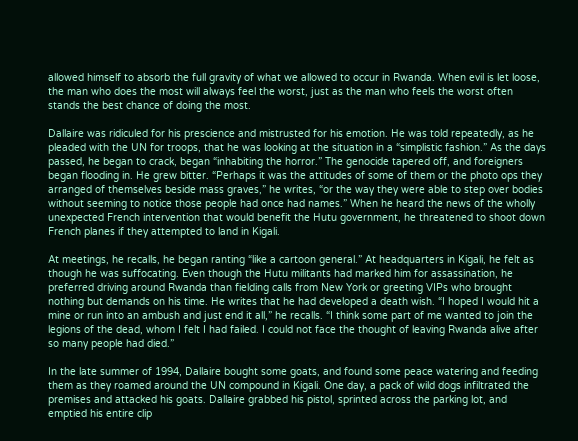allowed himself to absorb the full gravity of what we allowed to occur in Rwanda. When evil is let loose, the man who does the most will always feel the worst, just as the man who feels the worst often stands the best chance of doing the most.

Dallaire was ridiculed for his prescience and mistrusted for his emotion. He was told repeatedly, as he pleaded with the UN for troops, that he was looking at the situation in a “simplistic fashion.” As the days passed, he began to crack, began “inhabiting the horror.” The genocide tapered off, and foreigners began flooding in. He grew bitter. “Perhaps it was the attitudes of some of them or the photo ops they arranged of themselves beside mass graves,” he writes, “or the way they were able to step over bodies without seeming to notice those people had once had names.” When he heard the news of the wholly unexpected French intervention that would benefit the Hutu government, he threatened to shoot down French planes if they attempted to land in Kigali.

At meetings, he recalls, he began ranting “like a cartoon general.” At headquarters in Kigali, he felt as though he was suffocating. Even though the Hutu militants had marked him for assassination, he preferred driving around Rwanda than fielding calls from New York or greeting VIPs who brought nothing but demands on his time. He writes that he had developed a death wish. “I hoped I would hit a mine or run into an ambush and just end it all,” he recalls. “I think some part of me wanted to join the legions of the dead, whom I felt I had failed. I could not face the thought of leaving Rwanda alive after so many people had died.”

In the late summer of 1994, Dallaire bought some goats, and found some peace watering and feeding them as they roamed around the UN compound in Kigali. One day, a pack of wild dogs infiltrated the premises and attacked his goats. Dallaire grabbed his pistol, sprinted across the parking lot, and emptied his entire clip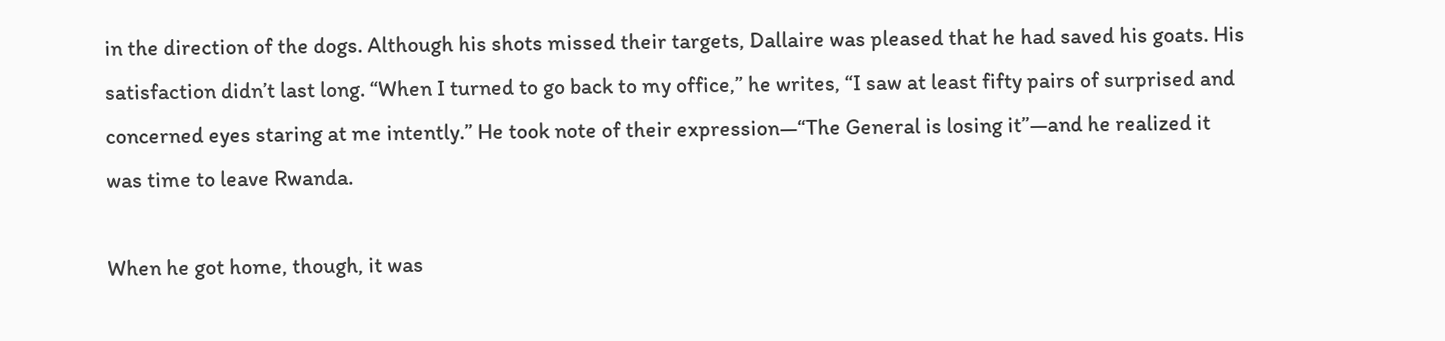in the direction of the dogs. Although his shots missed their targets, Dallaire was pleased that he had saved his goats. His satisfaction didn’t last long. “When I turned to go back to my office,” he writes, “I saw at least fifty pairs of surprised and concerned eyes staring at me intently.” He took note of their expression—“The General is losing it”—and he realized it was time to leave Rwanda.

When he got home, though, it was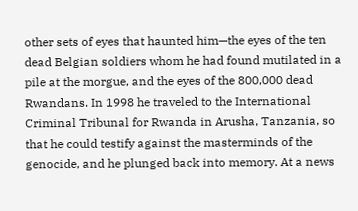other sets of eyes that haunted him—the eyes of the ten dead Belgian soldiers whom he had found mutilated in a pile at the morgue, and the eyes of the 800,000 dead Rwandans. In 1998 he traveled to the International Criminal Tribunal for Rwanda in Arusha, Tanzania, so that he could testify against the masterminds of the genocide, and he plunged back into memory. At a news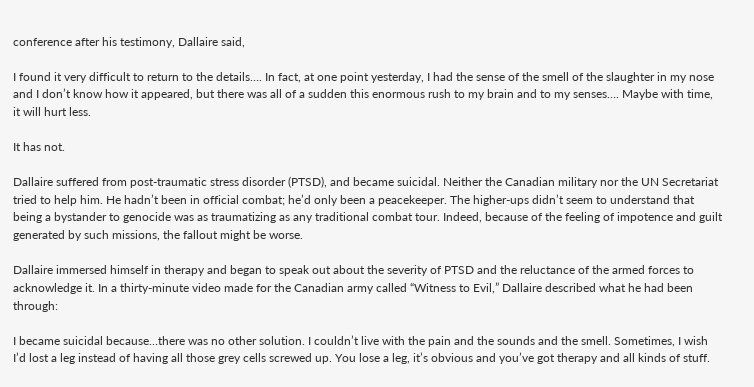conference after his testimony, Dallaire said,

I found it very difficult to return to the details…. In fact, at one point yesterday, I had the sense of the smell of the slaughter in my nose and I don’t know how it appeared, but there was all of a sudden this enormous rush to my brain and to my senses…. Maybe with time, it will hurt less.

It has not.

Dallaire suffered from post-traumatic stress disorder (PTSD), and became suicidal. Neither the Canadian military nor the UN Secretariat tried to help him. He hadn’t been in official combat; he’d only been a peacekeeper. The higher-ups didn’t seem to understand that being a bystander to genocide was as traumatizing as any traditional combat tour. Indeed, because of the feeling of impotence and guilt generated by such missions, the fallout might be worse.

Dallaire immersed himself in therapy and began to speak out about the severity of PTSD and the reluctance of the armed forces to acknowledge it. In a thirty-minute video made for the Canadian army called “Witness to Evil,” Dallaire described what he had been through:

I became suicidal because…there was no other solution. I couldn’t live with the pain and the sounds and the smell. Sometimes, I wish I’d lost a leg instead of having all those grey cells screwed up. You lose a leg, it’s obvious and you’ve got therapy and all kinds of stuff.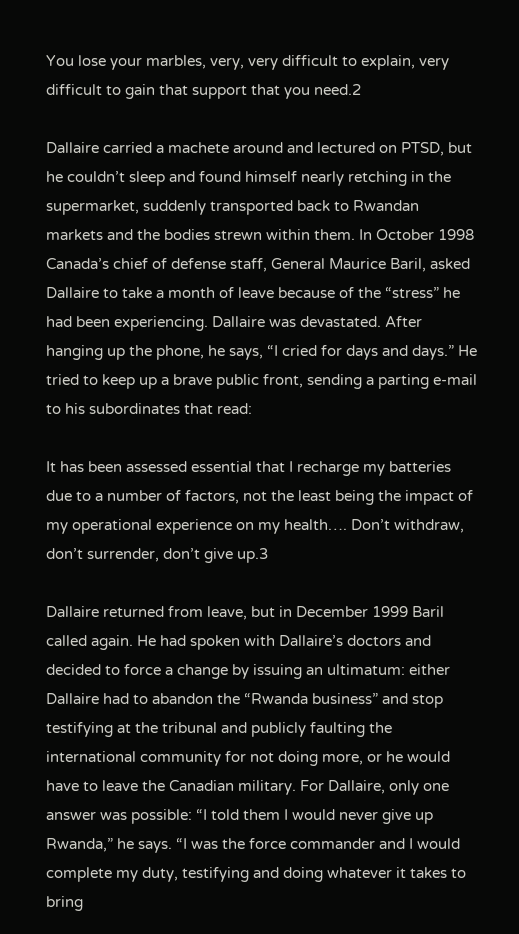You lose your marbles, very, very difficult to explain, very difficult to gain that support that you need.2

Dallaire carried a machete around and lectured on PTSD, but he couldn’t sleep and found himself nearly retching in the supermarket, suddenly transported back to Rwandan markets and the bodies strewn within them. In October 1998 Canada’s chief of defense staff, General Maurice Baril, asked Dallaire to take a month of leave because of the “stress” he had been experiencing. Dallaire was devastated. After hanging up the phone, he says, “I cried for days and days.” He tried to keep up a brave public front, sending a parting e-mail to his subordinates that read:

It has been assessed essential that I recharge my batteries due to a number of factors, not the least being the impact of my operational experience on my health…. Don’t withdraw, don’t surrender, don’t give up.3

Dallaire returned from leave, but in December 1999 Baril called again. He had spoken with Dallaire’s doctors and decided to force a change by issuing an ultimatum: either Dallaire had to abandon the “Rwanda business” and stop testifying at the tribunal and publicly faulting the international community for not doing more, or he would have to leave the Canadian military. For Dallaire, only one answer was possible: “I told them I would never give up Rwanda,” he says. “I was the force commander and I would complete my duty, testifying and doing whatever it takes to bring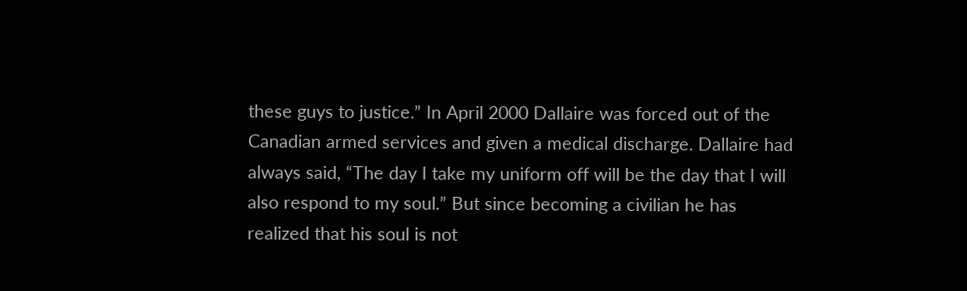these guys to justice.” In April 2000 Dallaire was forced out of the Canadian armed services and given a medical discharge. Dallaire had always said, “The day I take my uniform off will be the day that I will also respond to my soul.” But since becoming a civilian he has realized that his soul is not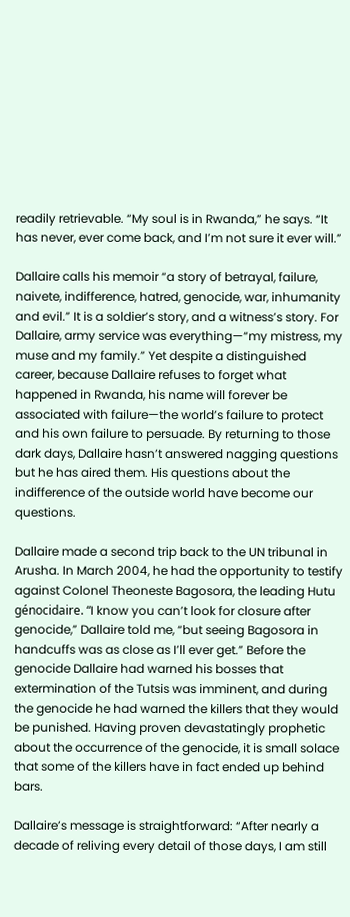readily retrievable. “My soul is in Rwanda,” he says. “It has never, ever come back, and I’m not sure it ever will.”

Dallaire calls his memoir “a story of betrayal, failure, naivete, indifference, hatred, genocide, war, inhumanity and evil.” It is a soldier’s story, and a witness’s story. For Dallaire, army service was everything—“my mistress, my muse and my family.” Yet despite a distinguished career, because Dallaire refuses to forget what happened in Rwanda, his name will forever be associated with failure—the world’s failure to protect and his own failure to persuade. By returning to those dark days, Dallaire hasn’t answered nagging questions but he has aired them. His questions about the indifference of the outside world have become our questions.

Dallaire made a second trip back to the UN tribunal in Arusha. In March 2004, he had the opportunity to testify against Colonel Theoneste Bagosora, the leading Hutu génocidaire. “I know you can’t look for closure after genocide,” Dallaire told me, “but seeing Bagosora in handcuffs was as close as I’ll ever get.” Before the genocide Dallaire had warned his bosses that extermination of the Tutsis was imminent, and during the genocide he had warned the killers that they would be punished. Having proven devastatingly prophetic about the occurrence of the genocide, it is small solace that some of the killers have in fact ended up behind bars.

Dallaire’s message is straightforward: “After nearly a decade of reliving every detail of those days, I am still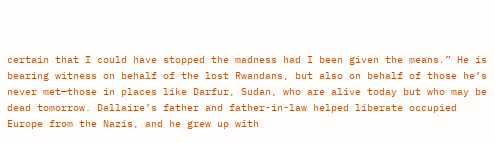certain that I could have stopped the madness had I been given the means.” He is bearing witness on behalf of the lost Rwandans, but also on behalf of those he’s never met—those in places like Darfur, Sudan, who are alive today but who may be dead tomorrow. Dallaire’s father and father-in-law helped liberate occupied Europe from the Nazis, and he grew up with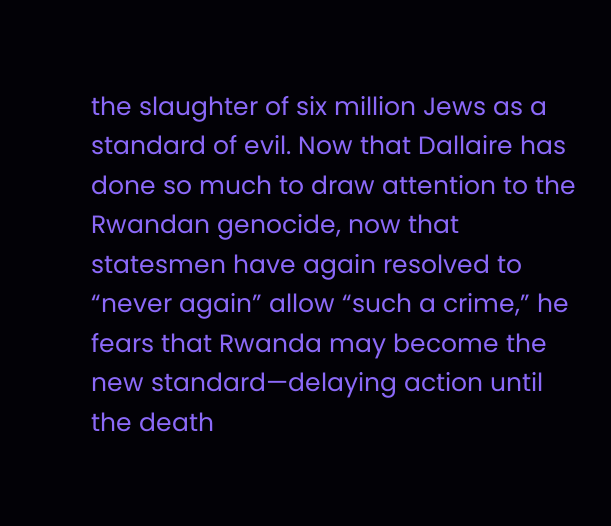the slaughter of six million Jews as a standard of evil. Now that Dallaire has done so much to draw attention to the Rwandan genocide, now that statesmen have again resolved to “never again” allow “such a crime,” he fears that Rwanda may become the new standard—delaying action until the death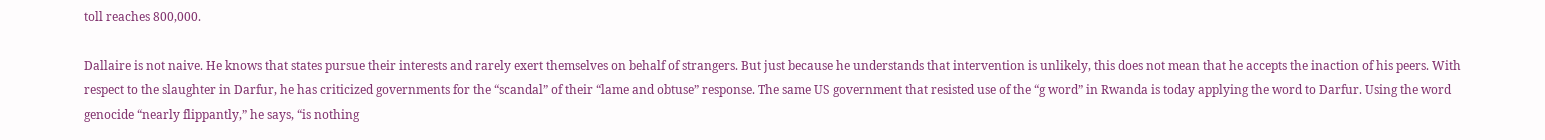toll reaches 800,000.

Dallaire is not naive. He knows that states pursue their interests and rarely exert themselves on behalf of strangers. But just because he understands that intervention is unlikely, this does not mean that he accepts the inaction of his peers. With respect to the slaughter in Darfur, he has criticized governments for the “scandal” of their “lame and obtuse” response. The same US government that resisted use of the “g word” in Rwanda is today applying the word to Darfur. Using the word genocide “nearly flippantly,” he says, “is nothing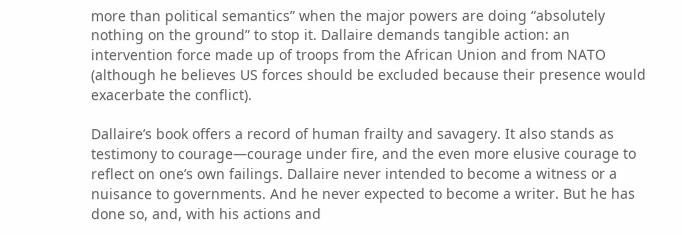more than political semantics” when the major powers are doing “absolutely nothing on the ground” to stop it. Dallaire demands tangible action: an intervention force made up of troops from the African Union and from NATO (although he believes US forces should be excluded because their presence would exacerbate the conflict).

Dallaire’s book offers a record of human frailty and savagery. It also stands as testimony to courage—courage under fire, and the even more elusive courage to reflect on one’s own failings. Dallaire never intended to become a witness or a nuisance to governments. And he never expected to become a writer. But he has done so, and, with his actions and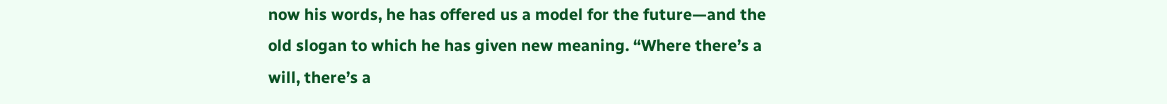now his words, he has offered us a model for the future—and the old slogan to which he has given new meaning. “Where there’s a will, there’s a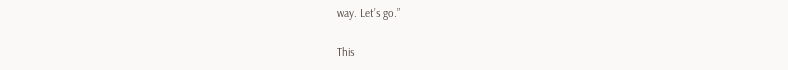way. Let’s go.”

This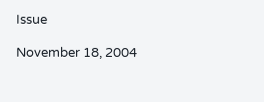Issue

November 18, 2004